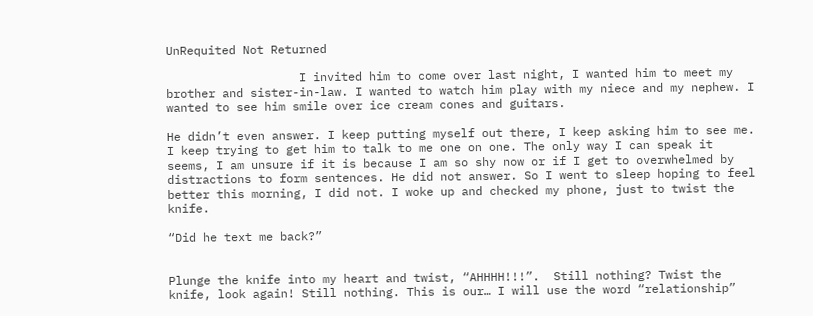UnRequited Not Returned

                   I invited him to come over last night, I wanted him to meet my brother and sister-in-law. I wanted to watch him play with my niece and my nephew. I wanted to see him smile over ice cream cones and guitars.

He didn’t even answer. I keep putting myself out there, I keep asking him to see me. I keep trying to get him to talk to me one on one. The only way I can speak it seems, I am unsure if it is because I am so shy now or if I get to overwhelmed by distractions to form sentences. He did not answer. So I went to sleep hoping to feel better this morning, I did not. I woke up and checked my phone, just to twist the knife.

“Did he text me back?”


Plunge the knife into my heart and twist, “AHHHH!!!”.  Still nothing? Twist the knife, look again! Still nothing. This is our… I will use the word “relationship”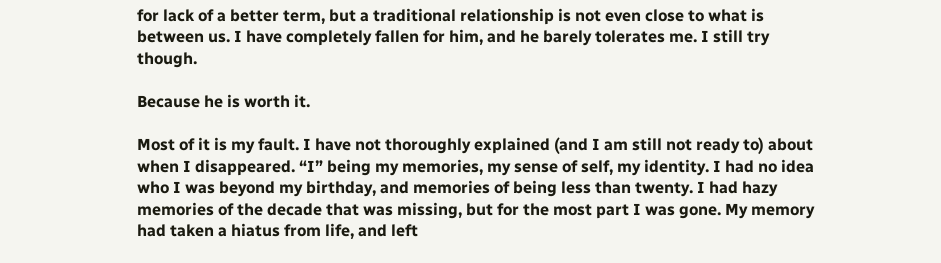for lack of a better term, but a traditional relationship is not even close to what is between us. I have completely fallen for him, and he barely tolerates me. I still try though.

Because he is worth it.

Most of it is my fault. I have not thoroughly explained (and I am still not ready to) about when I disappeared. “I” being my memories, my sense of self, my identity. I had no idea who I was beyond my birthday, and memories of being less than twenty. I had hazy memories of the decade that was missing, but for the most part I was gone. My memory had taken a hiatus from life, and left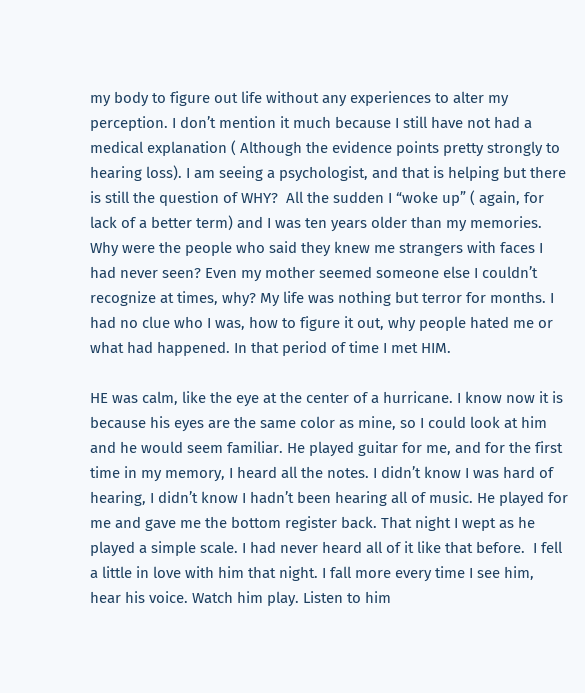my body to figure out life without any experiences to alter my perception. I don’t mention it much because I still have not had a medical explanation ( Although the evidence points pretty strongly to hearing loss). I am seeing a psychologist, and that is helping but there is still the question of WHY?  All the sudden I “woke up” ( again, for lack of a better term) and I was ten years older than my memories. Why were the people who said they knew me strangers with faces I had never seen? Even my mother seemed someone else I couldn’t recognize at times, why? My life was nothing but terror for months. I had no clue who I was, how to figure it out, why people hated me or what had happened. In that period of time I met HIM.

HE was calm, like the eye at the center of a hurricane. I know now it is because his eyes are the same color as mine, so I could look at him and he would seem familiar. He played guitar for me, and for the first time in my memory, I heard all the notes. I didn’t know I was hard of hearing, I didn’t know I hadn’t been hearing all of music. He played for me and gave me the bottom register back. That night I wept as he played a simple scale. I had never heard all of it like that before.  I fell a little in love with him that night. I fall more every time I see him, hear his voice. Watch him play. Listen to him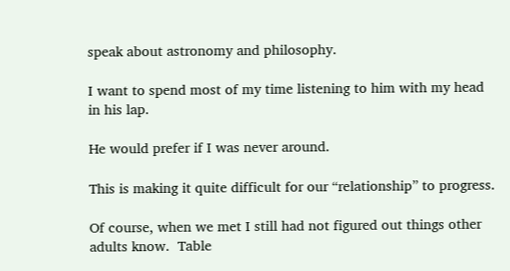speak about astronomy and philosophy.

I want to spend most of my time listening to him with my head in his lap.

He would prefer if I was never around.

This is making it quite difficult for our “relationship” to progress.

Of course, when we met I still had not figured out things other adults know.  Table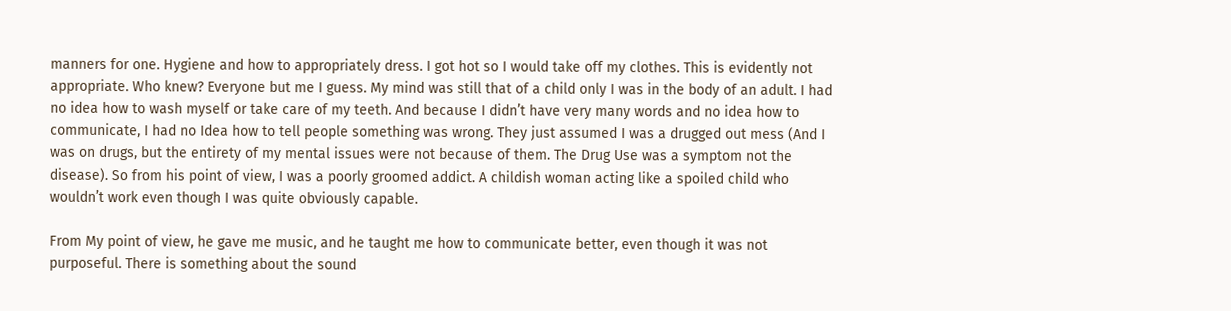manners for one. Hygiene and how to appropriately dress. I got hot so I would take off my clothes. This is evidently not appropriate. Who knew? Everyone but me I guess. My mind was still that of a child only I was in the body of an adult. I had no idea how to wash myself or take care of my teeth. And because I didn’t have very many words and no idea how to communicate, I had no Idea how to tell people something was wrong. They just assumed I was a drugged out mess (And I was on drugs, but the entirety of my mental issues were not because of them. The Drug Use was a symptom not the disease). So from his point of view, I was a poorly groomed addict. A childish woman acting like a spoiled child who wouldn’t work even though I was quite obviously capable.

From My point of view, he gave me music, and he taught me how to communicate better, even though it was not purposeful. There is something about the sound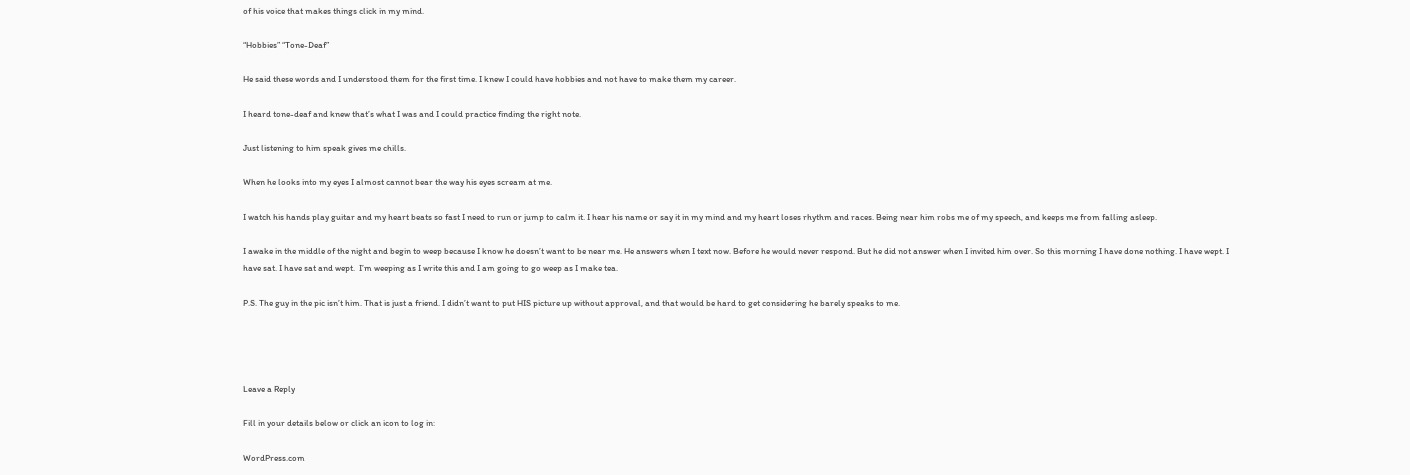of his voice that makes things click in my mind.

“Hobbies” “Tone-Deaf”

He said these words and I understood them for the first time. I knew I could have hobbies and not have to make them my career.

I heard tone-deaf and knew that’s what I was and I could practice finding the right note.

Just listening to him speak gives me chills.

When he looks into my eyes I almost cannot bear the way his eyes scream at me.

I watch his hands play guitar and my heart beats so fast I need to run or jump to calm it. I hear his name or say it in my mind and my heart loses rhythm and races. Being near him robs me of my speech, and keeps me from falling asleep.

I awake in the middle of the night and begin to weep because I know he doesn’t want to be near me. He answers when I text now. Before he would never respond. But he did not answer when I invited him over. So this morning I have done nothing. I have wept. I have sat. I have sat and wept.  I’m weeping as I write this and I am going to go weep as I make tea.

P.S. The guy in the pic isn’t him. That is just a friend. I didn’t want to put HIS picture up without approval, and that would be hard to get considering he barely speaks to me.




Leave a Reply

Fill in your details below or click an icon to log in:

WordPress.com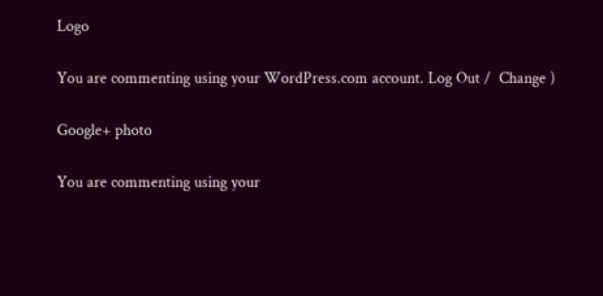Logo

You are commenting using your WordPress.com account. Log Out /  Change )

Google+ photo

You are commenting using your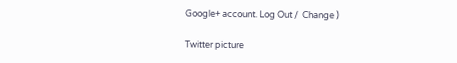Google+ account. Log Out /  Change )

Twitter picture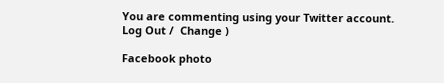You are commenting using your Twitter account. Log Out /  Change )

Facebook photo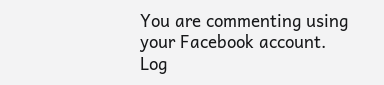You are commenting using your Facebook account. Log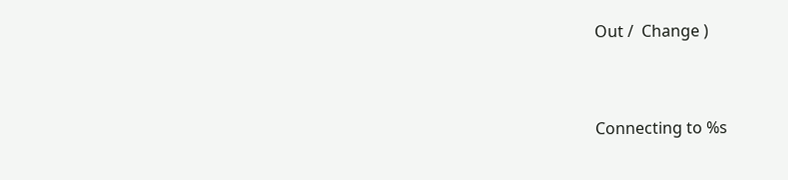Out /  Change )


Connecting to %s